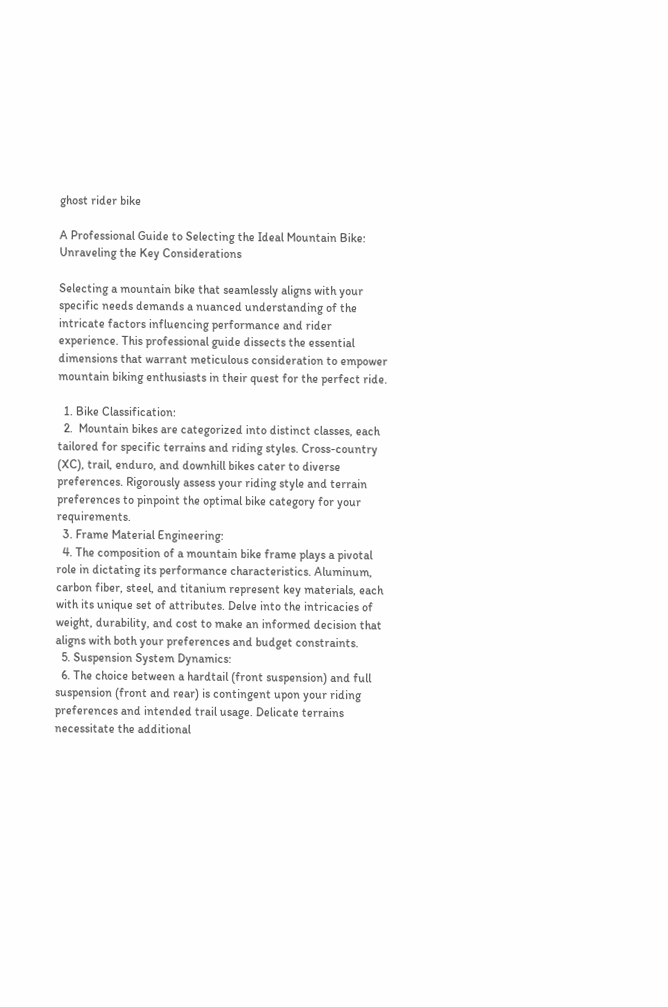ghost rider bike

A Professional Guide to Selecting the Ideal Mountain Bike: Unraveling the Key Considerations

Selecting a mountain bike that seamlessly aligns with your specific needs demands a nuanced understanding of the intricate factors influencing performance and rider experience. This professional guide dissects the essential dimensions that warrant meticulous consideration to empower mountain biking enthusiasts in their quest for the perfect ride.

  1. Bike Classification:
  2.  Mountain bikes are categorized into distinct classes, each tailored for specific terrains and riding styles. Cross-country (XC), trail, enduro, and downhill bikes cater to diverse preferences. Rigorously assess your riding style and terrain preferences to pinpoint the optimal bike category for your requirements.
  3. Frame Material Engineering:
  4. The composition of a mountain bike frame plays a pivotal role in dictating its performance characteristics. Aluminum, carbon fiber, steel, and titanium represent key materials, each with its unique set of attributes. Delve into the intricacies of weight, durability, and cost to make an informed decision that aligns with both your preferences and budget constraints.
  5. Suspension System Dynamics:
  6. The choice between a hardtail (front suspension) and full suspension (front and rear) is contingent upon your riding preferences and intended trail usage. Delicate terrains necessitate the additional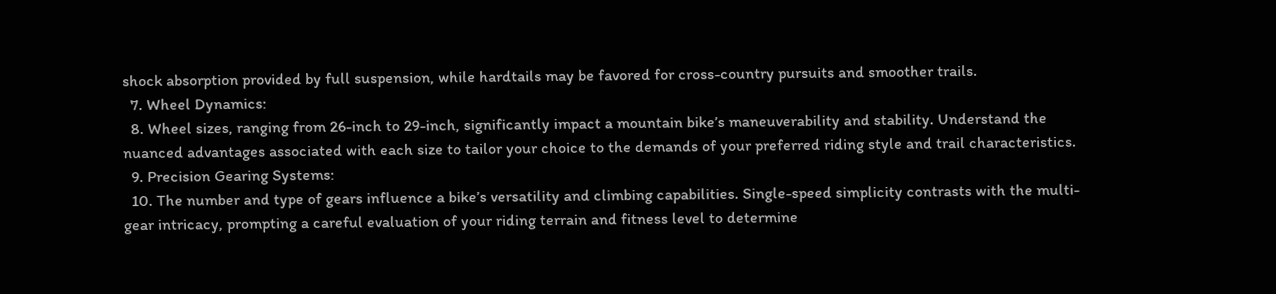shock absorption provided by full suspension, while hardtails may be favored for cross-country pursuits and smoother trails.
  7. Wheel Dynamics:
  8. Wheel sizes, ranging from 26-inch to 29-inch, significantly impact a mountain bike’s maneuverability and stability. Understand the nuanced advantages associated with each size to tailor your choice to the demands of your preferred riding style and trail characteristics.
  9. Precision Gearing Systems:
  10. The number and type of gears influence a bike’s versatility and climbing capabilities. Single-speed simplicity contrasts with the multi-gear intricacy, prompting a careful evaluation of your riding terrain and fitness level to determine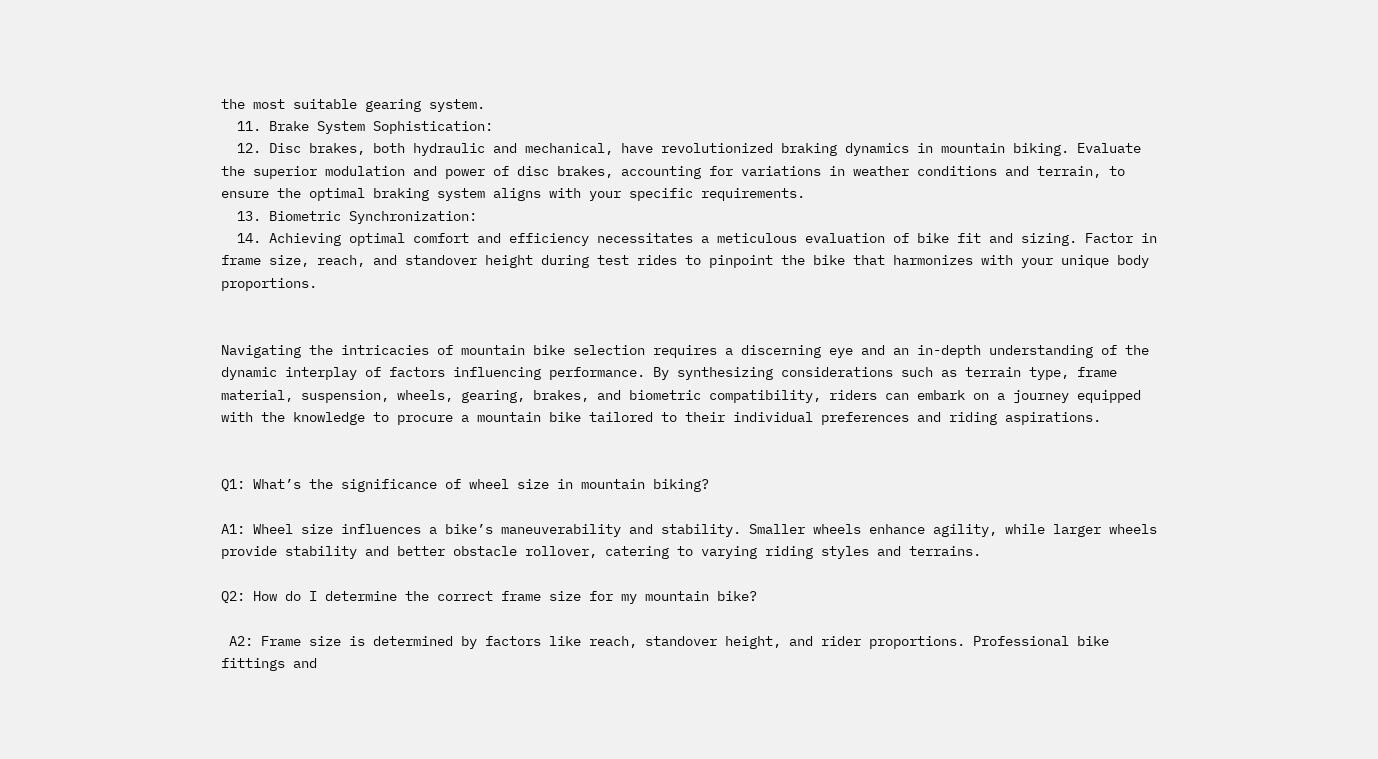the most suitable gearing system.
  11. Brake System Sophistication:
  12. Disc brakes, both hydraulic and mechanical, have revolutionized braking dynamics in mountain biking. Evaluate the superior modulation and power of disc brakes, accounting for variations in weather conditions and terrain, to ensure the optimal braking system aligns with your specific requirements.
  13. Biometric Synchronization:
  14. Achieving optimal comfort and efficiency necessitates a meticulous evaluation of bike fit and sizing. Factor in frame size, reach, and standover height during test rides to pinpoint the bike that harmonizes with your unique body proportions.


Navigating the intricacies of mountain bike selection requires a discerning eye and an in-depth understanding of the dynamic interplay of factors influencing performance. By synthesizing considerations such as terrain type, frame material, suspension, wheels, gearing, brakes, and biometric compatibility, riders can embark on a journey equipped with the knowledge to procure a mountain bike tailored to their individual preferences and riding aspirations.


Q1: What’s the significance of wheel size in mountain biking?

A1: Wheel size influences a bike’s maneuverability and stability. Smaller wheels enhance agility, while larger wheels provide stability and better obstacle rollover, catering to varying riding styles and terrains.

Q2: How do I determine the correct frame size for my mountain bike?

 A2: Frame size is determined by factors like reach, standover height, and rider proportions. Professional bike fittings and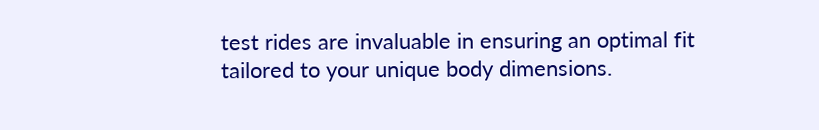test rides are invaluable in ensuring an optimal fit tailored to your unique body dimensions.